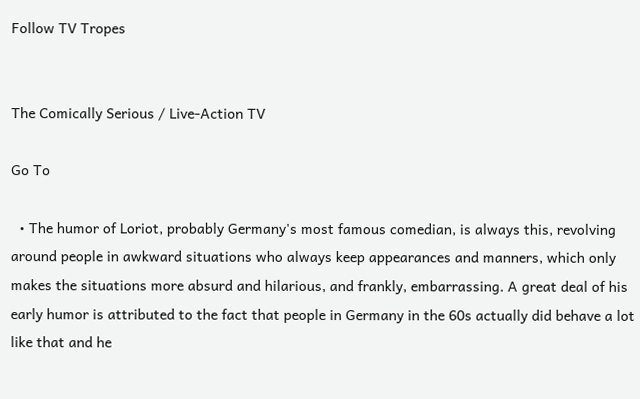Follow TV Tropes


The Comically Serious / Live-Action TV

Go To

  • The humor of Loriot, probably Germany's most famous comedian, is always this, revolving around people in awkward situations who always keep appearances and manners, which only makes the situations more absurd and hilarious, and frankly, embarrassing. A great deal of his early humor is attributed to the fact that people in Germany in the 60s actually did behave a lot like that and he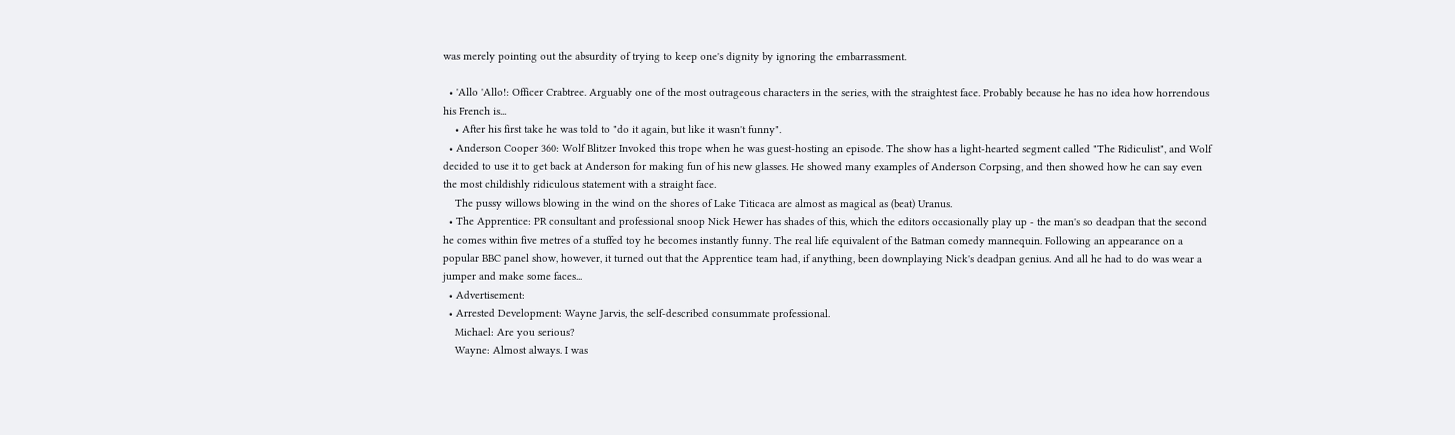was merely pointing out the absurdity of trying to keep one's dignity by ignoring the embarrassment.

  • 'Allo 'Allo!: Officer Crabtree. Arguably one of the most outrageous characters in the series, with the straightest face. Probably because he has no idea how horrendous his French is...
    • After his first take he was told to "do it again, but like it wasn't funny".
  • Anderson Cooper 360: Wolf Blitzer Invoked this trope when he was guest-hosting an episode. The show has a light-hearted segment called "The Ridiculist", and Wolf decided to use it to get back at Anderson for making fun of his new glasses. He showed many examples of Anderson Corpsing, and then showed how he can say even the most childishly ridiculous statement with a straight face.
    The pussy willows blowing in the wind on the shores of Lake Titicaca are almost as magical as (beat) Uranus.
  • The Apprentice: PR consultant and professional snoop Nick Hewer has shades of this, which the editors occasionally play up - the man's so deadpan that the second he comes within five metres of a stuffed toy he becomes instantly funny. The real life equivalent of the Batman comedy mannequin. Following an appearance on a popular BBC panel show, however, it turned out that the Apprentice team had, if anything, been downplaying Nick's deadpan genius. And all he had to do was wear a jumper and make some faces...
  • Advertisement:
  • Arrested Development: Wayne Jarvis, the self-described consummate professional.
    Michael: Are you serious?
    Wayne: Almost always. I was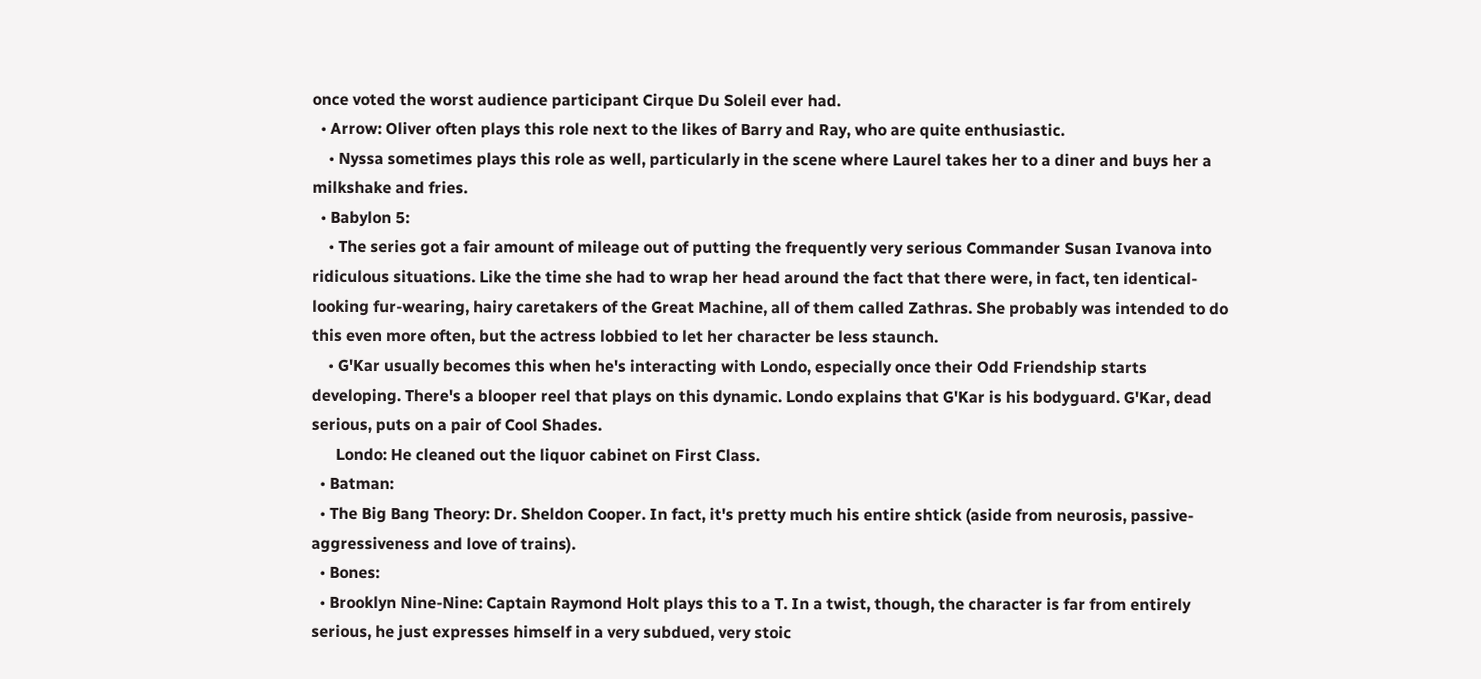once voted the worst audience participant Cirque Du Soleil ever had.
  • Arrow: Oliver often plays this role next to the likes of Barry and Ray, who are quite enthusiastic.
    • Nyssa sometimes plays this role as well, particularly in the scene where Laurel takes her to a diner and buys her a milkshake and fries.
  • Babylon 5:
    • The series got a fair amount of mileage out of putting the frequently very serious Commander Susan Ivanova into ridiculous situations. Like the time she had to wrap her head around the fact that there were, in fact, ten identical-looking fur-wearing, hairy caretakers of the Great Machine, all of them called Zathras. She probably was intended to do this even more often, but the actress lobbied to let her character be less staunch.
    • G'Kar usually becomes this when he's interacting with Londo, especially once their Odd Friendship starts developing. There's a blooper reel that plays on this dynamic. Londo explains that G'Kar is his bodyguard. G'Kar, dead serious, puts on a pair of Cool Shades.
      Londo: He cleaned out the liquor cabinet on First Class.
  • Batman:
  • The Big Bang Theory: Dr. Sheldon Cooper. In fact, it's pretty much his entire shtick (aside from neurosis, passive-aggressiveness and love of trains).
  • Bones:
  • Brooklyn Nine-Nine: Captain Raymond Holt plays this to a T. In a twist, though, the character is far from entirely serious, he just expresses himself in a very subdued, very stoic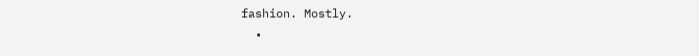fashion. Mostly.
  •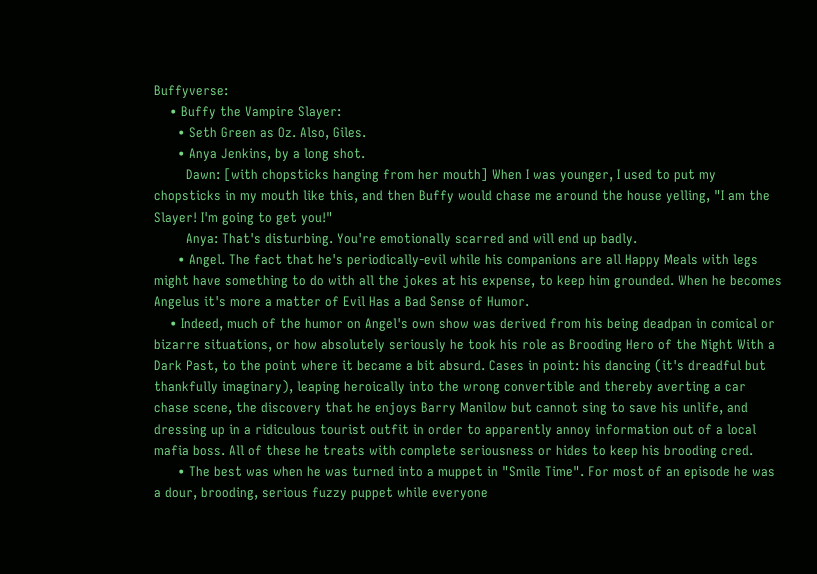Buffyverse:
    • Buffy the Vampire Slayer:
      • Seth Green as Oz. Also, Giles.
      • Anya Jenkins, by a long shot.
        Dawn: [with chopsticks hanging from her mouth] When I was younger, I used to put my chopsticks in my mouth like this, and then Buffy would chase me around the house yelling, "I am the Slayer! I'm going to get you!"
        Anya: That's disturbing. You're emotionally scarred and will end up badly.
      • Angel. The fact that he's periodically-evil while his companions are all Happy Meals with legs might have something to do with all the jokes at his expense, to keep him grounded. When he becomes Angelus it's more a matter of Evil Has a Bad Sense of Humor.
    • Indeed, much of the humor on Angel's own show was derived from his being deadpan in comical or bizarre situations, or how absolutely seriously he took his role as Brooding Hero of the Night With a Dark Past, to the point where it became a bit absurd. Cases in point: his dancing (it's dreadful but thankfully imaginary), leaping heroically into the wrong convertible and thereby averting a car chase scene, the discovery that he enjoys Barry Manilow but cannot sing to save his unlife, and dressing up in a ridiculous tourist outfit in order to apparently annoy information out of a local mafia boss. All of these he treats with complete seriousness or hides to keep his brooding cred.
      • The best was when he was turned into a muppet in "Smile Time". For most of an episode he was a dour, brooding, serious fuzzy puppet while everyone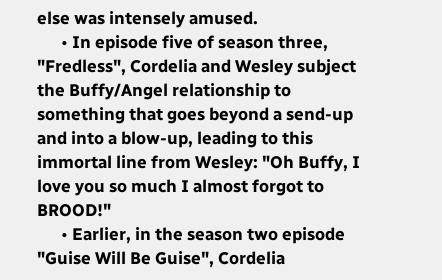else was intensely amused.
      • In episode five of season three, "Fredless", Cordelia and Wesley subject the Buffy/Angel relationship to something that goes beyond a send-up and into a blow-up, leading to this immortal line from Wesley: "Oh Buffy, I love you so much I almost forgot to BROOD!"
      • Earlier, in the season two episode "Guise Will Be Guise", Cordelia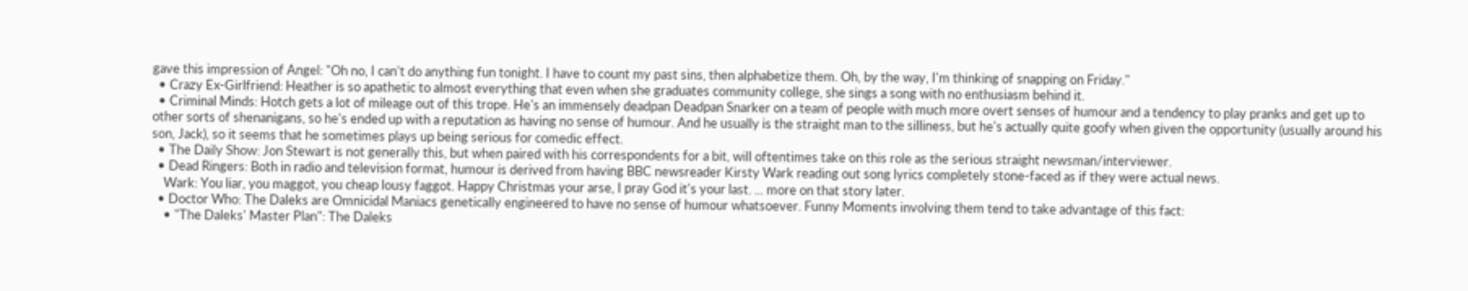gave this impression of Angel: "Oh no, I can't do anything fun tonight. I have to count my past sins, then alphabetize them. Oh, by the way, I'm thinking of snapping on Friday."
  • Crazy Ex-Girlfriend: Heather is so apathetic to almost everything that even when she graduates community college, she sings a song with no enthusiasm behind it.
  • Criminal Minds: Hotch gets a lot of mileage out of this trope. He's an immensely deadpan Deadpan Snarker on a team of people with much more overt senses of humour and a tendency to play pranks and get up to other sorts of shenanigans, so he's ended up with a reputation as having no sense of humour. And he usually is the straight man to the silliness, but he's actually quite goofy when given the opportunity (usually around his son, Jack), so it seems that he sometimes plays up being serious for comedic effect.
  • The Daily Show: Jon Stewart is not generally this, but when paired with his correspondents for a bit, will oftentimes take on this role as the serious straight newsman/interviewer.
  • Dead Ringers: Both in radio and television format, humour is derived from having BBC newsreader Kirsty Wark reading out song lyrics completely stone-faced as if they were actual news.
    Wark: You liar, you maggot, you cheap lousy faggot. Happy Christmas your arse, I pray God it's your last. ... more on that story later.
  • Doctor Who: The Daleks are Omnicidal Maniacs genetically engineered to have no sense of humour whatsoever. Funny Moments involving them tend to take advantage of this fact:
    • "The Daleks' Master Plan": The Daleks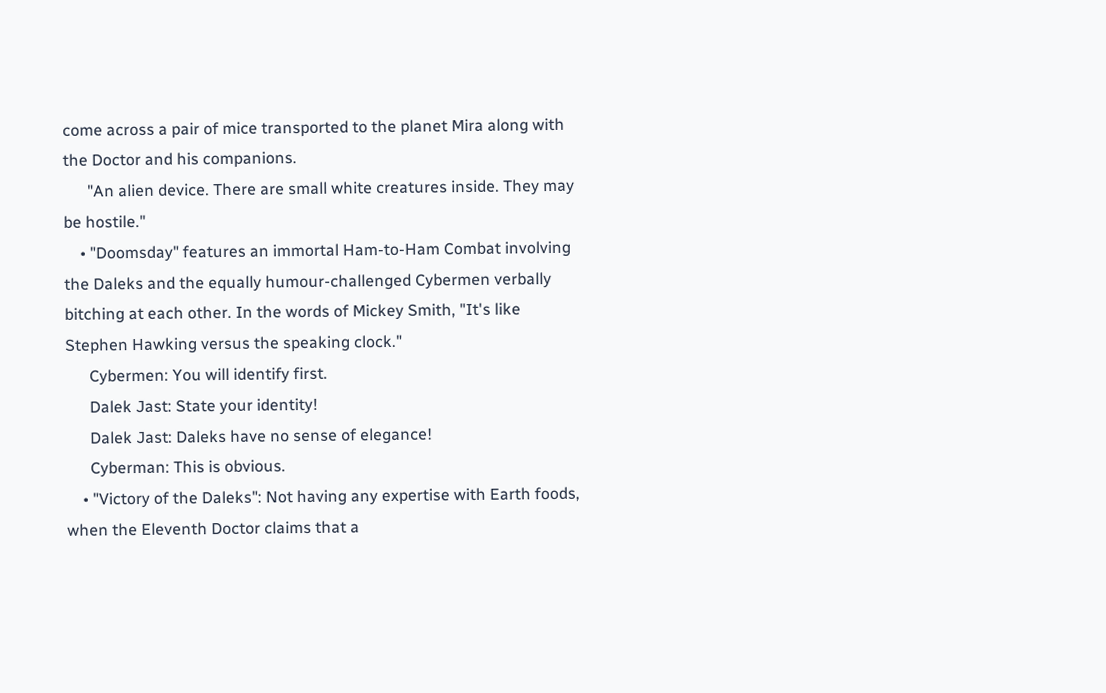come across a pair of mice transported to the planet Mira along with the Doctor and his companions.
      "An alien device. There are small white creatures inside. They may be hostile."
    • "Doomsday" features an immortal Ham-to-Ham Combat involving the Daleks and the equally humour-challenged Cybermen verbally bitching at each other. In the words of Mickey Smith, "It's like Stephen Hawking versus the speaking clock."
      Cybermen: You will identify first.
      Dalek Jast: State your identity!
      Dalek Jast: Daleks have no sense of elegance!
      Cyberman: This is obvious.
    • "Victory of the Daleks": Not having any expertise with Earth foods, when the Eleventh Doctor claims that a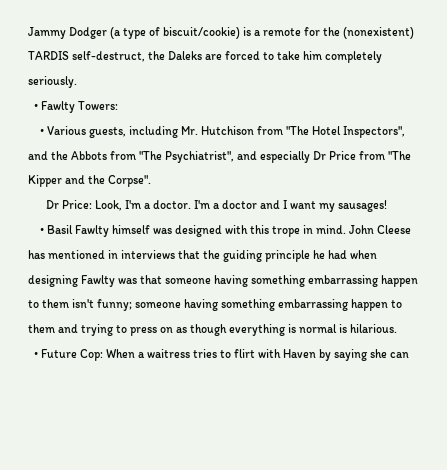Jammy Dodger (a type of biscuit/cookie) is a remote for the (nonexistent) TARDIS self-destruct, the Daleks are forced to take him completely seriously.
  • Fawlty Towers:
    • Various guests, including Mr. Hutchison from "The Hotel Inspectors", and the Abbots from "The Psychiatrist", and especially Dr Price from "The Kipper and the Corpse".
      Dr Price: Look, I'm a doctor. I'm a doctor and I want my sausages!
    • Basil Fawlty himself was designed with this trope in mind. John Cleese has mentioned in interviews that the guiding principle he had when designing Fawlty was that someone having something embarrassing happen to them isn't funny; someone having something embarrassing happen to them and trying to press on as though everything is normal is hilarious.
  • Future Cop: When a waitress tries to flirt with Haven by saying she can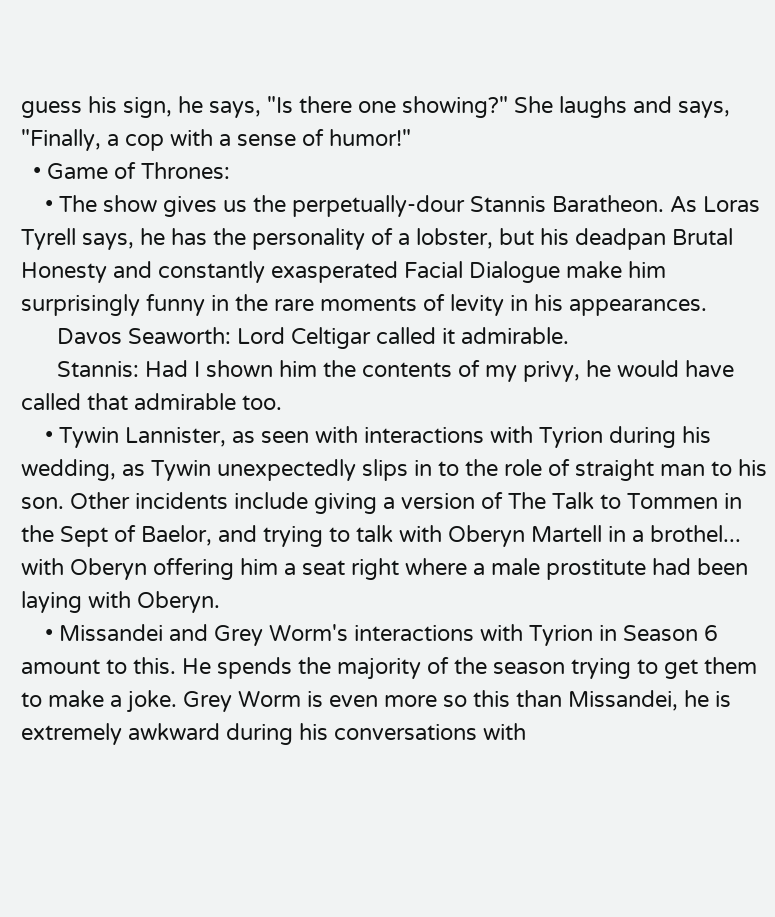guess his sign, he says, "Is there one showing?" She laughs and says, "Finally, a cop with a sense of humor!"
  • Game of Thrones:
    • The show gives us the perpetually-dour Stannis Baratheon. As Loras Tyrell says, he has the personality of a lobster, but his deadpan Brutal Honesty and constantly exasperated Facial Dialogue make him surprisingly funny in the rare moments of levity in his appearances.
      Davos Seaworth: Lord Celtigar called it admirable.
      Stannis: Had I shown him the contents of my privy, he would have called that admirable too.
    • Tywin Lannister, as seen with interactions with Tyrion during his wedding, as Tywin unexpectedly slips in to the role of straight man to his son. Other incidents include giving a version of The Talk to Tommen in the Sept of Baelor, and trying to talk with Oberyn Martell in a brothel... with Oberyn offering him a seat right where a male prostitute had been laying with Oberyn.
    • Missandei and Grey Worm's interactions with Tyrion in Season 6 amount to this. He spends the majority of the season trying to get them to make a joke. Grey Worm is even more so this than Missandei, he is extremely awkward during his conversations with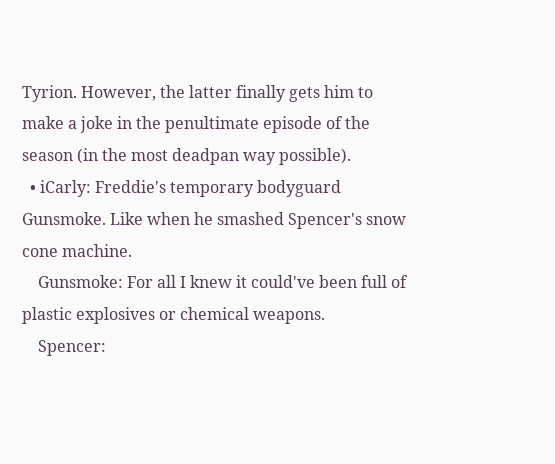Tyrion. However, the latter finally gets him to make a joke in the penultimate episode of the season (in the most deadpan way possible).
  • iCarly: Freddie's temporary bodyguard Gunsmoke. Like when he smashed Spencer's snow cone machine.
    Gunsmoke: For all I knew it could've been full of plastic explosives or chemical weapons.
    Spencer: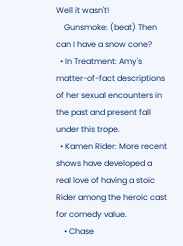Well it wasn't!
    Gunsmoke: (beat) Then can I have a snow cone?
  • In Treatment: Amy's matter-of-fact descriptions of her sexual encounters in the past and present fall under this trope.
  • Kamen Rider: More recent shows have developed a real love of having a stoic Rider among the heroic cast for comedy value.
    • Chase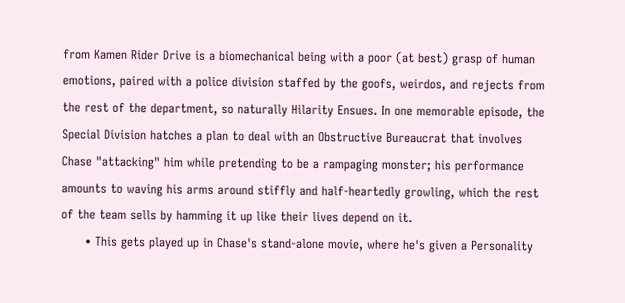from Kamen Rider Drive is a biomechanical being with a poor (at best) grasp of human emotions, paired with a police division staffed by the goofs, weirdos, and rejects from the rest of the department, so naturally Hilarity Ensues. In one memorable episode, the Special Division hatches a plan to deal with an Obstructive Bureaucrat that involves Chase "attacking" him while pretending to be a rampaging monster; his performance amounts to waving his arms around stiffly and half-heartedly growling, which the rest of the team sells by hamming it up like their lives depend on it.
      • This gets played up in Chase's stand-alone movie, where he's given a Personality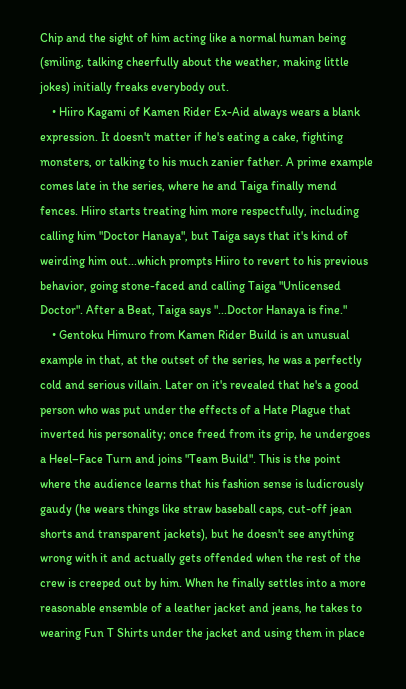Chip and the sight of him acting like a normal human being (smiling, talking cheerfully about the weather, making little jokes) initially freaks everybody out.
    • Hiiro Kagami of Kamen Rider Ex-Aid always wears a blank expression. It doesn't matter if he's eating a cake, fighting monsters, or talking to his much zanier father. A prime example comes late in the series, where he and Taiga finally mend fences. Hiiro starts treating him more respectfully, including calling him "Doctor Hanaya", but Taiga says that it's kind of weirding him out...which prompts Hiiro to revert to his previous behavior, going stone-faced and calling Taiga "Unlicensed Doctor". After a Beat, Taiga says "...Doctor Hanaya is fine."
    • Gentoku Himuro from Kamen Rider Build is an unusual example in that, at the outset of the series, he was a perfectly cold and serious villain. Later on it's revealed that he's a good person who was put under the effects of a Hate Plague that inverted his personality; once freed from its grip, he undergoes a Heel–Face Turn and joins "Team Build". This is the point where the audience learns that his fashion sense is ludicrously gaudy (he wears things like straw baseball caps, cut-off jean shorts and transparent jackets), but he doesn't see anything wrong with it and actually gets offended when the rest of the crew is creeped out by him. When he finally settles into a more reasonable ensemble of a leather jacket and jeans, he takes to wearing Fun T Shirts under the jacket and using them in place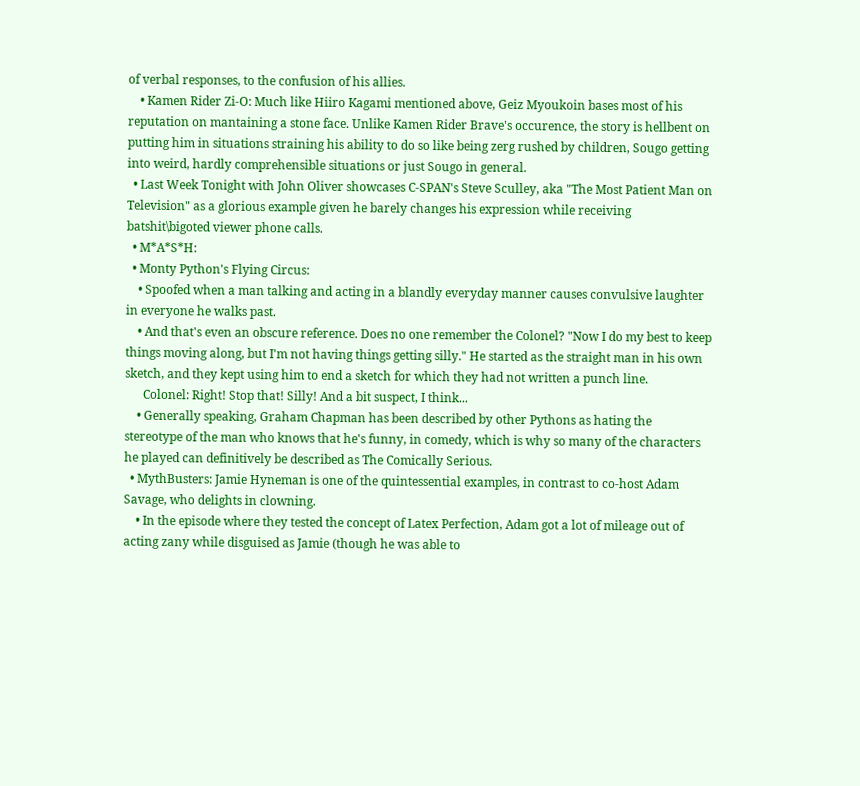of verbal responses, to the confusion of his allies.
    • Kamen Rider Zi-O: Much like Hiiro Kagami mentioned above, Geiz Myoukoin bases most of his reputation on mantaining a stone face. Unlike Kamen Rider Brave's occurence, the story is hellbent on putting him in situations straining his ability to do so like being zerg rushed by children, Sougo getting into weird, hardly comprehensible situations or just Sougo in general.
  • Last Week Tonight with John Oliver showcases C-SPAN's Steve Sculley, aka "The Most Patient Man on Television" as a glorious example given he barely changes his expression while receiving batshit\bigoted viewer phone calls.
  • M*A*S*H:
  • Monty Python's Flying Circus:
    • Spoofed when a man talking and acting in a blandly everyday manner causes convulsive laughter in everyone he walks past.
    • And that's even an obscure reference. Does no one remember the Colonel? "Now I do my best to keep things moving along, but I'm not having things getting silly." He started as the straight man in his own sketch, and they kept using him to end a sketch for which they had not written a punch line.
      Colonel: Right! Stop that! Silly! And a bit suspect, I think...
    • Generally speaking, Graham Chapman has been described by other Pythons as hating the stereotype of the man who knows that he's funny, in comedy, which is why so many of the characters he played can definitively be described as The Comically Serious.
  • MythBusters: Jamie Hyneman is one of the quintessential examples, in contrast to co-host Adam Savage, who delights in clowning.
    • In the episode where they tested the concept of Latex Perfection, Adam got a lot of mileage out of acting zany while disguised as Jamie (though he was able to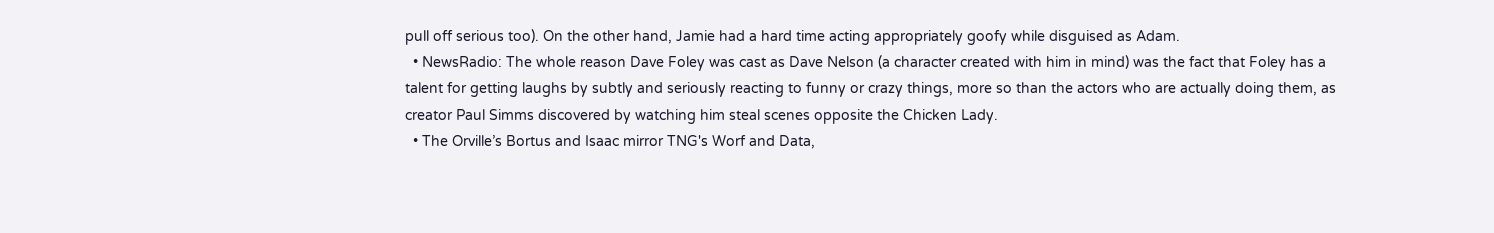pull off serious too). On the other hand, Jamie had a hard time acting appropriately goofy while disguised as Adam.
  • NewsRadio: The whole reason Dave Foley was cast as Dave Nelson (a character created with him in mind) was the fact that Foley has a talent for getting laughs by subtly and seriously reacting to funny or crazy things, more so than the actors who are actually doing them, as creator Paul Simms discovered by watching him steal scenes opposite the Chicken Lady.
  • The Orville’s Bortus and Isaac mirror TNG's Worf and Data,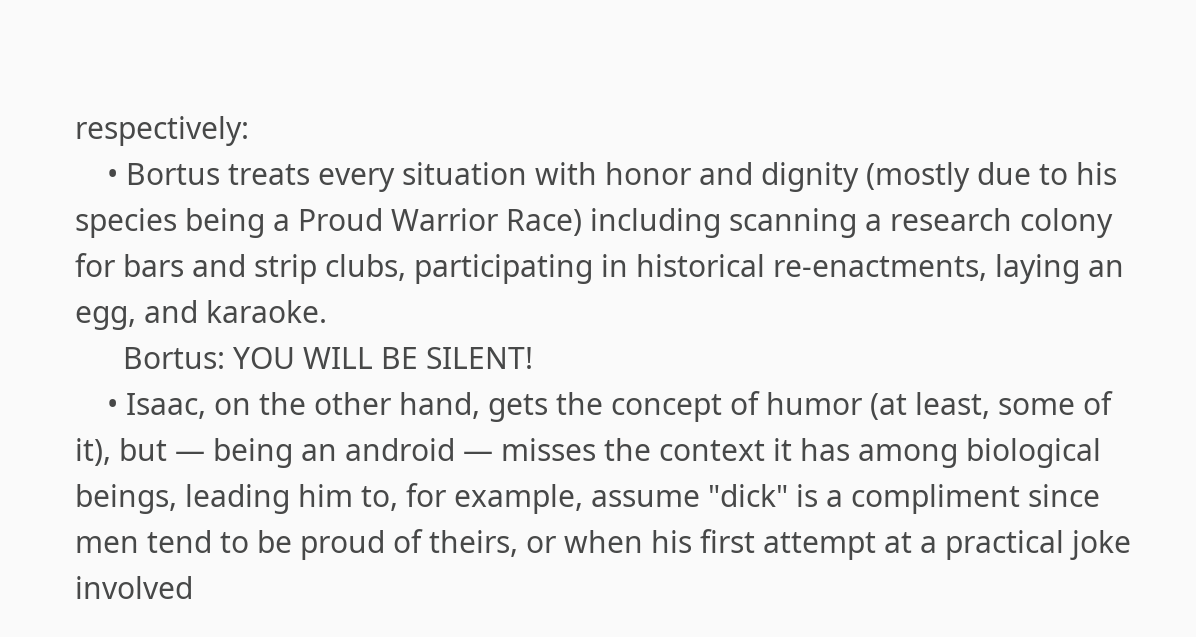respectively:
    • Bortus treats every situation with honor and dignity (mostly due to his species being a Proud Warrior Race) including scanning a research colony for bars and strip clubs, participating in historical re-enactments, laying an egg, and karaoke.
      Bortus: YOU WILL BE SILENT!
    • Isaac, on the other hand, gets the concept of humor (at least, some of it), but — being an android — misses the context it has among biological beings, leading him to, for example, assume "dick" is a compliment since men tend to be proud of theirs, or when his first attempt at a practical joke involved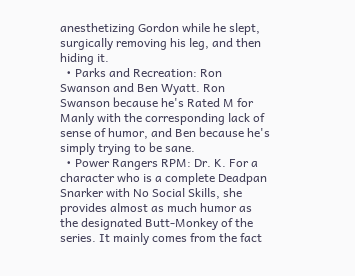anesthetizing Gordon while he slept, surgically removing his leg, and then hiding it.
  • Parks and Recreation: Ron Swanson and Ben Wyatt. Ron Swanson because he's Rated M for Manly with the corresponding lack of sense of humor, and Ben because he's simply trying to be sane.
  • Power Rangers RPM: Dr. K. For a character who is a complete Deadpan Snarker with No Social Skills, she provides almost as much humor as the designated Butt-Monkey of the series. It mainly comes from the fact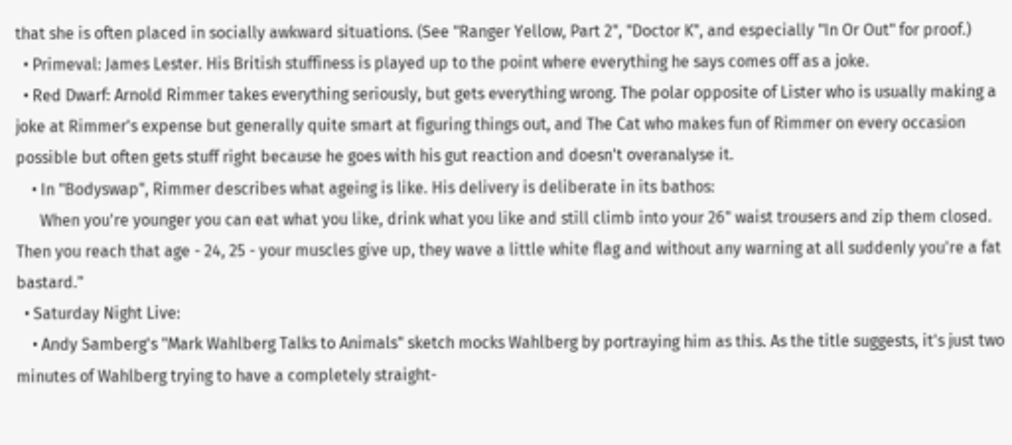that she is often placed in socially awkward situations. (See "Ranger Yellow, Part 2", "Doctor K", and especially "In Or Out" for proof.)
  • Primeval: James Lester. His British stuffiness is played up to the point where everything he says comes off as a joke.
  • Red Dwarf: Arnold Rimmer takes everything seriously, but gets everything wrong. The polar opposite of Lister who is usually making a joke at Rimmer's expense but generally quite smart at figuring things out, and The Cat who makes fun of Rimmer on every occasion possible but often gets stuff right because he goes with his gut reaction and doesn't overanalyse it.
    • In "Bodyswap", Rimmer describes what ageing is like. His delivery is deliberate in its bathos:
      When you're younger you can eat what you like, drink what you like and still climb into your 26" waist trousers and zip them closed. Then you reach that age - 24, 25 - your muscles give up, they wave a little white flag and without any warning at all suddenly you're a fat bastard."
  • Saturday Night Live:
    • Andy Samberg's "Mark Wahlberg Talks to Animals" sketch mocks Wahlberg by portraying him as this. As the title suggests, it's just two minutes of Wahlberg trying to have a completely straight-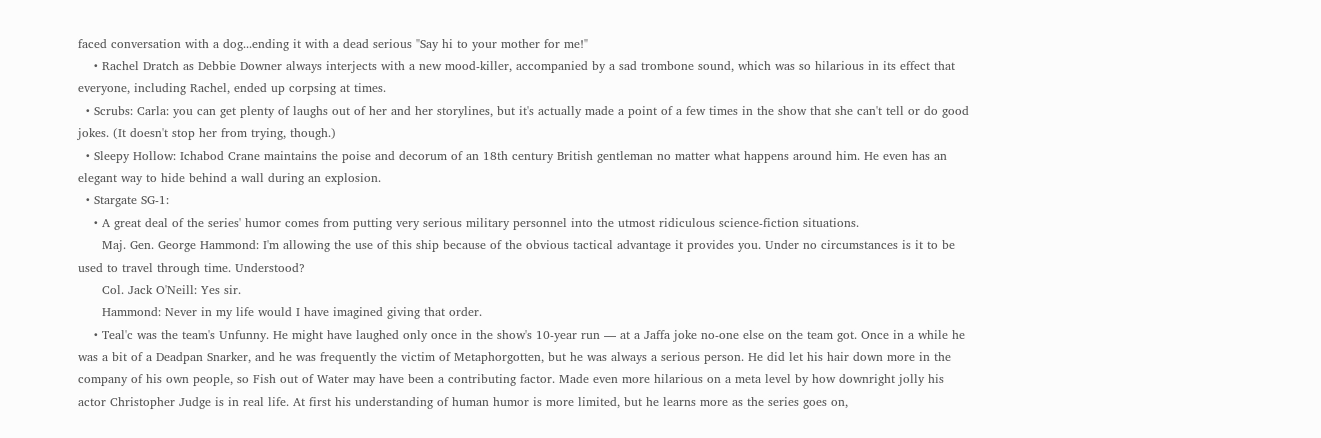faced conversation with a dog...ending it with a dead serious "Say hi to your mother for me!"
    • Rachel Dratch as Debbie Downer always interjects with a new mood-killer, accompanied by a sad trombone sound, which was so hilarious in its effect that everyone, including Rachel, ended up corpsing at times.
  • Scrubs: Carla: you can get plenty of laughs out of her and her storylines, but it's actually made a point of a few times in the show that she can't tell or do good jokes. (It doesn't stop her from trying, though.)
  • Sleepy Hollow: Ichabod Crane maintains the poise and decorum of an 18th century British gentleman no matter what happens around him. He even has an elegant way to hide behind a wall during an explosion.
  • Stargate SG-1:
    • A great deal of the series' humor comes from putting very serious military personnel into the utmost ridiculous science-fiction situations.
      Maj. Gen. George Hammond: I'm allowing the use of this ship because of the obvious tactical advantage it provides you. Under no circumstances is it to be used to travel through time. Understood?
      Col. Jack O'Neill: Yes sir.
      Hammond: Never in my life would I have imagined giving that order.
    • Teal'c was the team's Unfunny. He might have laughed only once in the show's 10-year run — at a Jaffa joke no-one else on the team got. Once in a while he was a bit of a Deadpan Snarker, and he was frequently the victim of Metaphorgotten, but he was always a serious person. He did let his hair down more in the company of his own people, so Fish out of Water may have been a contributing factor. Made even more hilarious on a meta level by how downright jolly his actor Christopher Judge is in real life. At first his understanding of human humor is more limited, but he learns more as the series goes on,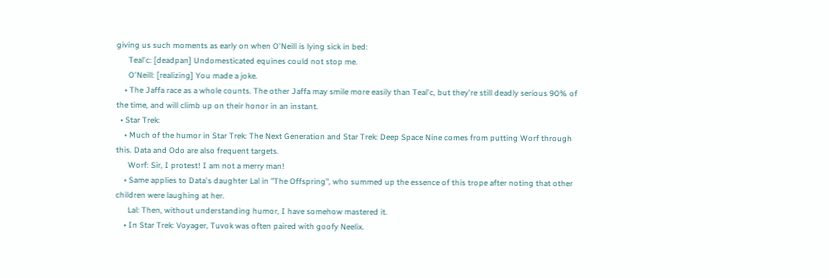giving us such moments as early on when O'Neill is lying sick in bed:
      Teal'c: [deadpan] Undomesticated equines could not stop me.
      O'Neill: [realizing] You made a joke.
    • The Jaffa race as a whole counts. The other Jaffa may smile more easily than Teal'c, but they're still deadly serious 90% of the time, and will climb up on their honor in an instant.
  • Star Trek:
    • Much of the humor in Star Trek: The Next Generation and Star Trek: Deep Space Nine comes from putting Worf through this. Data and Odo are also frequent targets.
      Worf: Sir, I protest! I am not a merry man!
    • Same applies to Data's daughter Lal in "The Offspring", who summed up the essence of this trope after noting that other children were laughing at her.
      Lal: Then, without understanding humor, I have somehow mastered it.
    • In Star Trek: Voyager, Tuvok was often paired with goofy Neelix.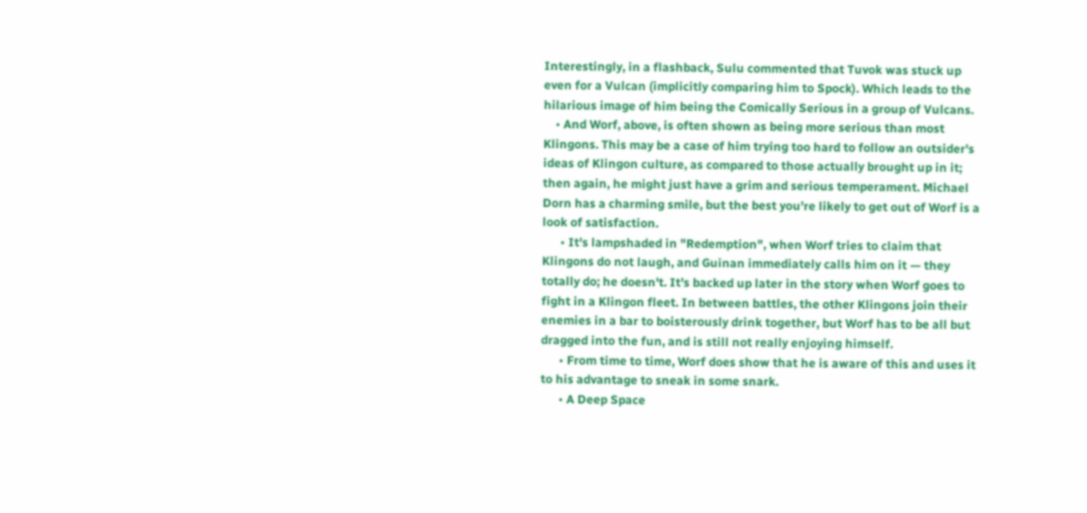Interestingly, in a flashback, Sulu commented that Tuvok was stuck up even for a Vulcan (implicitly comparing him to Spock). Which leads to the hilarious image of him being the Comically Serious in a group of Vulcans.
    • And Worf, above, is often shown as being more serious than most Klingons. This may be a case of him trying too hard to follow an outsider's ideas of Klingon culture, as compared to those actually brought up in it; then again, he might just have a grim and serious temperament. Michael Dorn has a charming smile, but the best you're likely to get out of Worf is a look of satisfaction.
      • It's lampshaded in "Redemption", when Worf tries to claim that Klingons do not laugh, and Guinan immediately calls him on it — they totally do; he doesn't. It's backed up later in the story when Worf goes to fight in a Klingon fleet. In between battles, the other Klingons join their enemies in a bar to boisterously drink together, but Worf has to be all but dragged into the fun, and is still not really enjoying himself.
      • From time to time, Worf does show that he is aware of this and uses it to his advantage to sneak in some snark.
      • A Deep Space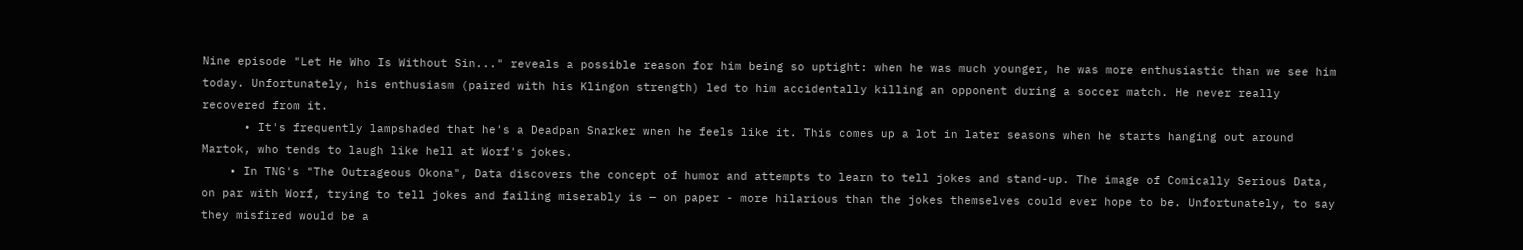Nine episode "Let He Who Is Without Sin..." reveals a possible reason for him being so uptight: when he was much younger, he was more enthusiastic than we see him today. Unfortunately, his enthusiasm (paired with his Klingon strength) led to him accidentally killing an opponent during a soccer match. He never really recovered from it.
      • It's frequently lampshaded that he's a Deadpan Snarker wnen he feels like it. This comes up a lot in later seasons when he starts hanging out around Martok, who tends to laugh like hell at Worf's jokes.
    • In TNG's "The Outrageous Okona", Data discovers the concept of humor and attempts to learn to tell jokes and stand-up. The image of Comically Serious Data, on par with Worf, trying to tell jokes and failing miserably is — on paper - more hilarious than the jokes themselves could ever hope to be. Unfortunately, to say they misfired would be a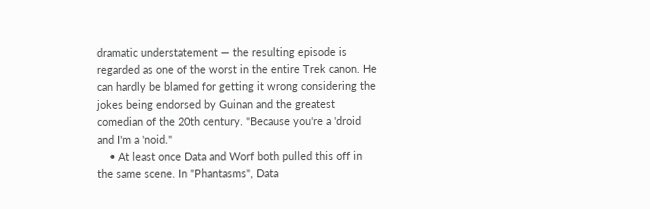dramatic understatement — the resulting episode is regarded as one of the worst in the entire Trek canon. He can hardly be blamed for getting it wrong considering the jokes being endorsed by Guinan and the greatest comedian of the 20th century. "Because you're a 'droid and I'm a 'noid."
    • At least once Data and Worf both pulled this off in the same scene. In "Phantasms", Data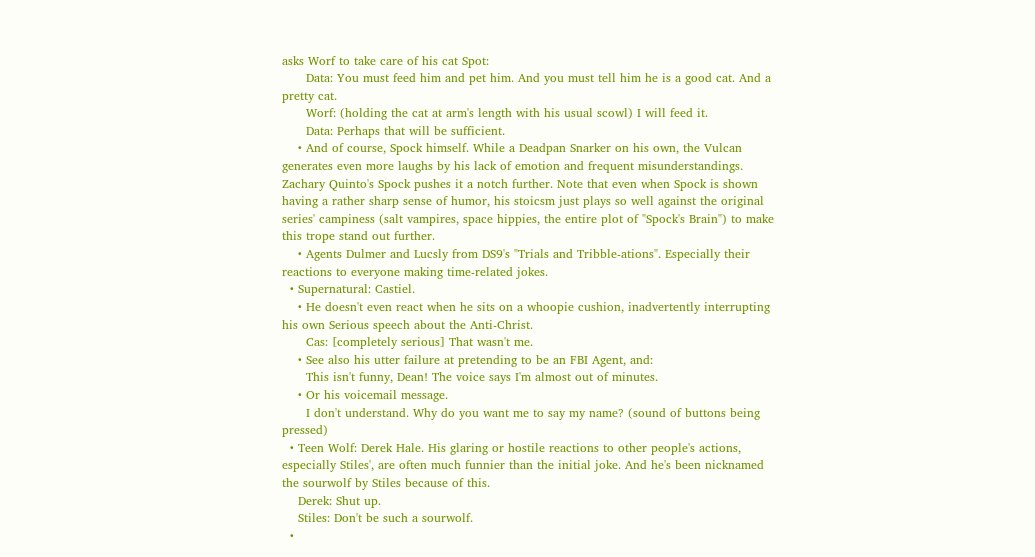asks Worf to take care of his cat Spot:
      Data: You must feed him and pet him. And you must tell him he is a good cat. And a pretty cat.
      Worf: (holding the cat at arm's length with his usual scowl) I will feed it.
      Data: Perhaps that will be sufficient.
    • And of course, Spock himself. While a Deadpan Snarker on his own, the Vulcan generates even more laughs by his lack of emotion and frequent misunderstandings. Zachary Quinto's Spock pushes it a notch further. Note that even when Spock is shown having a rather sharp sense of humor, his stoicsm just plays so well against the original series' campiness (salt vampires, space hippies, the entire plot of "Spock's Brain") to make this trope stand out further.
    • Agents Dulmer and Lucsly from DS9's "Trials and Tribble-ations". Especially their reactions to everyone making time-related jokes.
  • Supernatural: Castiel.
    • He doesn't even react when he sits on a whoopie cushion, inadvertently interrupting his own Serious speech about the Anti-Christ.
      Cas: [completely serious] That wasn't me.
    • See also his utter failure at pretending to be an FBI Agent, and:
      This isn't funny, Dean! The voice says I'm almost out of minutes.
    • Or his voicemail message.
      I don't understand. Why do you want me to say my name? (sound of buttons being pressed)
  • Teen Wolf: Derek Hale. His glaring or hostile reactions to other people's actions, especially Stiles', are often much funnier than the initial joke. And he's been nicknamed the sourwolf by Stiles because of this.
    Derek: Shut up.
    Stiles: Don't be such a sourwolf.
  •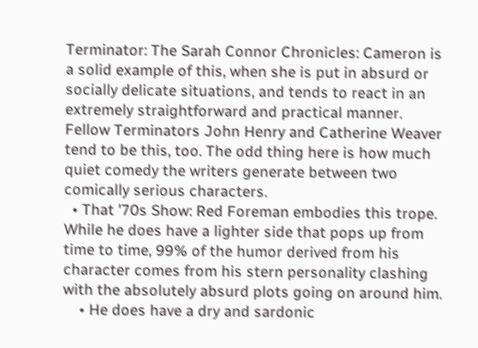Terminator: The Sarah Connor Chronicles: Cameron is a solid example of this, when she is put in absurd or socially delicate situations, and tends to react in an extremely straightforward and practical manner. Fellow Terminators John Henry and Catherine Weaver tend to be this, too. The odd thing here is how much quiet comedy the writers generate between two comically serious characters.
  • That '70s Show: Red Foreman embodies this trope. While he does have a lighter side that pops up from time to time, 99% of the humor derived from his character comes from his stern personality clashing with the absolutely absurd plots going on around him.
    • He does have a dry and sardonic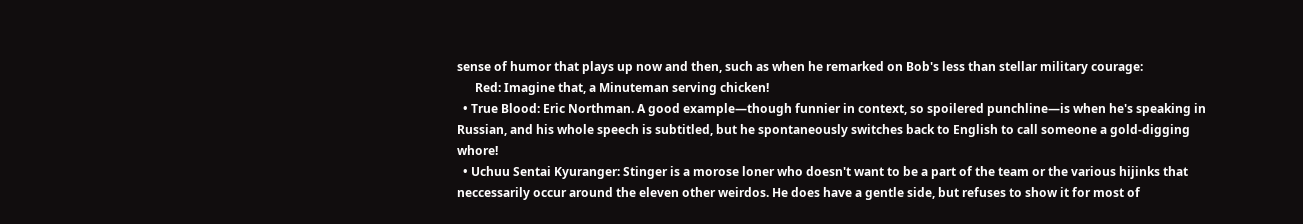sense of humor that plays up now and then, such as when he remarked on Bob's less than stellar military courage:
      Red: Imagine that, a Minuteman serving chicken!
  • True Blood: Eric Northman. A good example—though funnier in context, so spoilered punchline—is when he's speaking in Russian, and his whole speech is subtitled, but he spontaneously switches back to English to call someone a gold-digging whore!
  • Uchuu Sentai Kyuranger: Stinger is a morose loner who doesn't want to be a part of the team or the various hijinks that neccessarily occur around the eleven other weirdos. He does have a gentle side, but refuses to show it for most of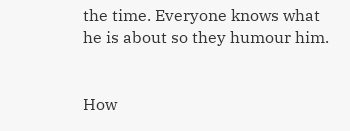the time. Everyone knows what he is about so they humour him.


How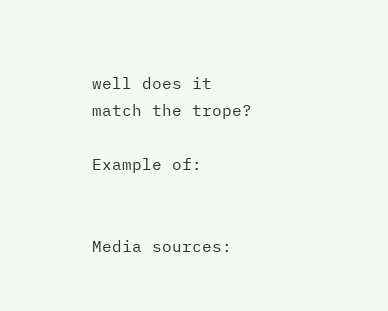well does it match the trope?

Example of:


Media sources: